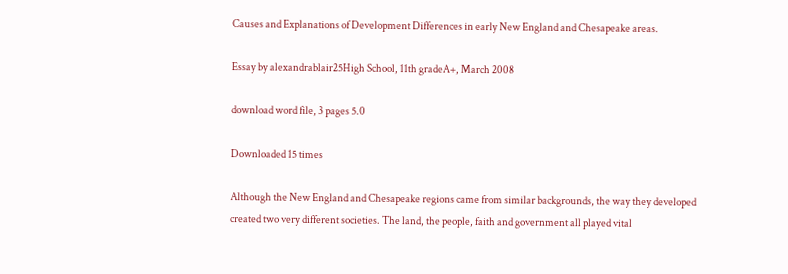Causes and Explanations of Development Differences in early New England and Chesapeake areas.

Essay by alexandrablair25High School, 11th gradeA+, March 2008

download word file, 3 pages 5.0

Downloaded 15 times

Although the New England and Chesapeake regions came from similar backgrounds, the way they developed created two very different societies. The land, the people, faith and government all played vital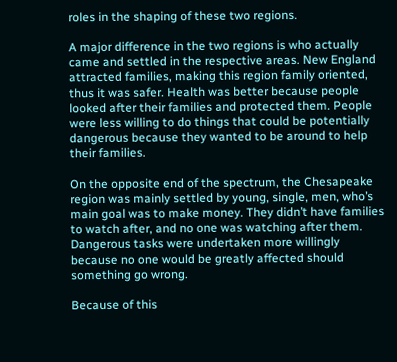roles in the shaping of these two regions.

A major difference in the two regions is who actually came and settled in the respective areas. New England attracted families, making this region family oriented, thus it was safer. Health was better because people looked after their families and protected them. People were less willing to do things that could be potentially dangerous because they wanted to be around to help their families.

On the opposite end of the spectrum, the Chesapeake region was mainly settled by young, single, men, who’s main goal was to make money. They didn’t have families to watch after, and no one was watching after them. Dangerous tasks were undertaken more willingly because no one would be greatly affected should something go wrong.

Because of this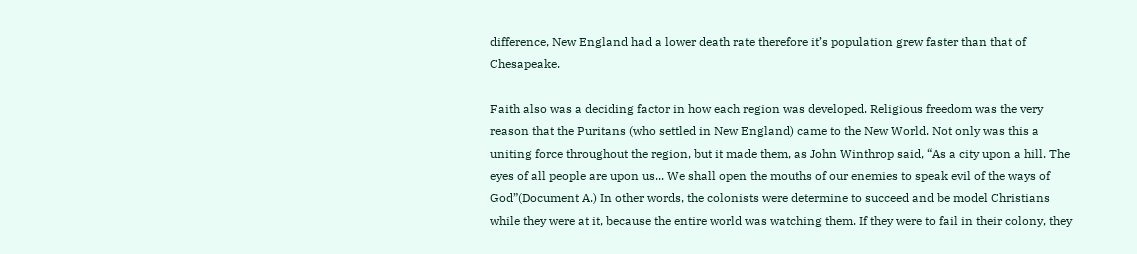difference, New England had a lower death rate therefore it’s population grew faster than that of Chesapeake.

Faith also was a deciding factor in how each region was developed. Religious freedom was the very reason that the Puritans (who settled in New England) came to the New World. Not only was this a uniting force throughout the region, but it made them, as John Winthrop said, “As a city upon a hill. The eyes of all people are upon us... We shall open the mouths of our enemies to speak evil of the ways of God”(Document A.) In other words, the colonists were determine to succeed and be model Christians while they were at it, because the entire world was watching them. If they were to fail in their colony, they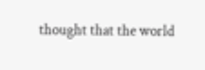thought that the world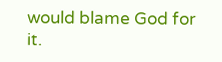would blame God for it.